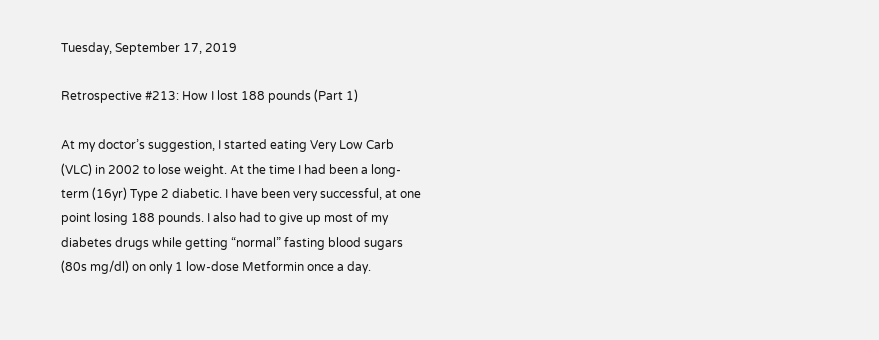Tuesday, September 17, 2019

Retrospective #213: How I lost 188 pounds (Part 1)

At my doctor’s suggestion, I started eating Very Low Carb (VLC) in 2002 to lose weight. At the time I had been a long-term (16yr) Type 2 diabetic. I have been very successful, at one point losing 188 pounds. I also had to give up most of my diabetes drugs while getting “normal” fasting blood sugars (80s mg/dl) on only 1 low-dose Metformin once a day.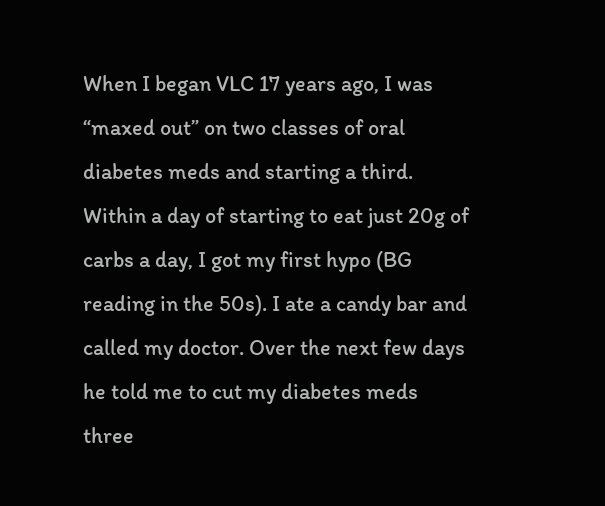When I began VLC 17 years ago, I was “maxed out” on two classes of oral diabetes meds and starting a third. Within a day of starting to eat just 20g of carbs a day, I got my first hypo (BG reading in the 50s). I ate a candy bar and called my doctor. Over the next few days he told me to cut my diabetes meds three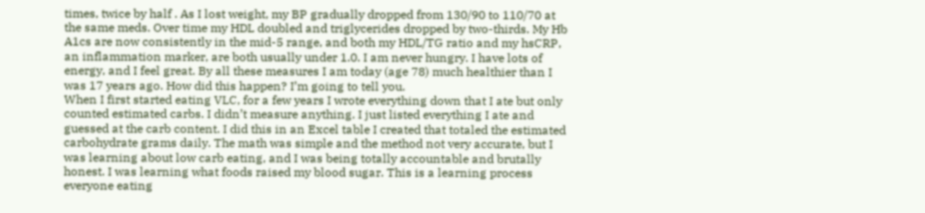times, twice by half . As I lost weight, my BP gradually dropped from 130/90 to 110/70 at the same meds. Over time my HDL doubled and triglycerides dropped by two-thirds. My Hb A1cs are now consistently in the mid-5 range, and both my HDL/TG ratio and my hsCRP, an inflammation marker, are both usually under 1.0. I am never hungry. I have lots of energy, and I feel great. By all these measures I am today (age 78) much healthier than I was 17 years ago. How did this happen? I’m going to tell you.
When I first started eating VLC, for a few years I wrote everything down that I ate but only counted estimated carbs. I didn’t measure anything. I just listed everything I ate and guessed at the carb content. I did this in an Excel table I created that totaled the estimated carbohydrate grams daily. The math was simple and the method not very accurate, but I was learning about low carb eating, and I was being totally accountable and brutally honest. I was learning what foods raised my blood sugar. This is a learning process everyone eating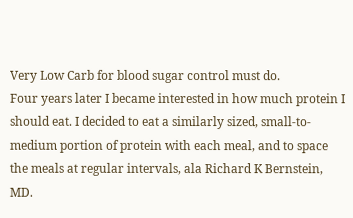Very Low Carb for blood sugar control must do.
Four years later I became interested in how much protein I should eat. I decided to eat a similarly sized, small-to-medium portion of protein with each meal, and to space the meals at regular intervals, ala Richard K Bernstein, MD.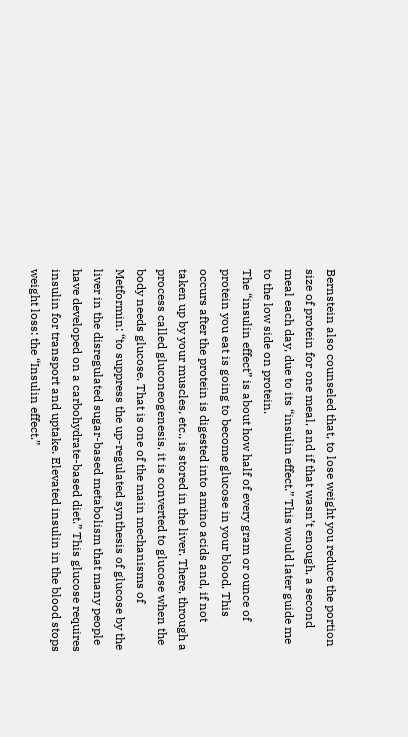Bernstein also counseled that, to lose weight you reduce the portion size of protein for one meal, and if that wasn’t enough, a second meal each day, due to its “insulin effect.” This would later guide me to the low side on protein.
The “insulin effect” is about how half of every gram or ounce of protein you eat is going to become glucose in your blood. This occurs after the protein is digested into amino acids and, if not taken up by your muscles, etc., is stored in the liver. There, through a process called gluconeogenesis, it is converted to glucose when the body needs glucose. That is one of the main mechanisms of Metformin: “to suppress the up-regulated synthesis of glucose by the liver in the disregulated sugar-based metabolism that many people have developed on a carbohydrate-based diet.” This glucose requires insulin for transport and uptake. Elevated insulin in the blood stops weight loss: the “Insulin effect.”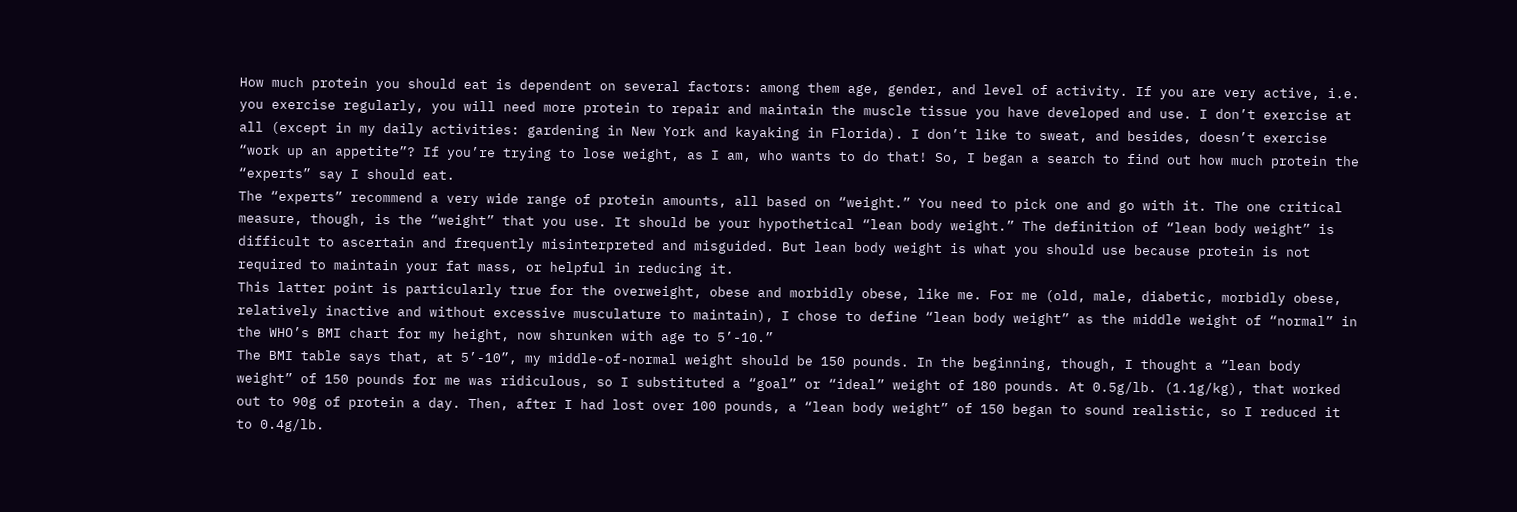How much protein you should eat is dependent on several factors: among them age, gender, and level of activity. If you are very active, i.e. you exercise regularly, you will need more protein to repair and maintain the muscle tissue you have developed and use. I don’t exercise at all (except in my daily activities: gardening in New York and kayaking in Florida). I don’t like to sweat, and besides, doesn’t exercise “work up an appetite”? If you’re trying to lose weight, as I am, who wants to do that! So, I began a search to find out how much protein the “experts” say I should eat.
The “experts” recommend a very wide range of protein amounts, all based on “weight.” You need to pick one and go with it. The one critical measure, though, is the “weight” that you use. It should be your hypothetical “lean body weight.” The definition of “lean body weight” is difficult to ascertain and frequently misinterpreted and misguided. But lean body weight is what you should use because protein is not required to maintain your fat mass, or helpful in reducing it.
This latter point is particularly true for the overweight, obese and morbidly obese, like me. For me (old, male, diabetic, morbidly obese, relatively inactive and without excessive musculature to maintain), I chose to define “lean body weight” as the middle weight of “normal” in the WHO’s BMI chart for my height, now shrunken with age to 5’-10.”
The BMI table says that, at 5’-10”, my middle-of-normal weight should be 150 pounds. In the beginning, though, I thought a “lean body weight” of 150 pounds for me was ridiculous, so I substituted a “goal” or “ideal” weight of 180 pounds. At 0.5g/lb. (1.1g/kg), that worked out to 90g of protein a day. Then, after I had lost over 100 pounds, a “lean body weight” of 150 began to sound realistic, so I reduced it to 0.4g/lb.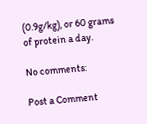(0.9g/kg), or 60 grams of protein a day.

No comments:

Post a Comment